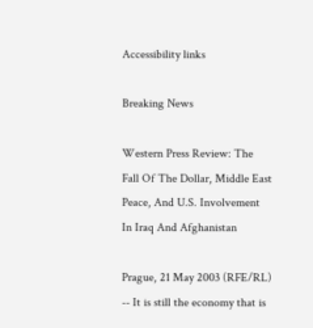Accessibility links

Breaking News

Western Press Review: The Fall Of The Dollar, Middle East Peace, And U.S. Involvement In Iraq And Afghanistan

Prague, 21 May 2003 (RFE/RL) -- It is still the economy that is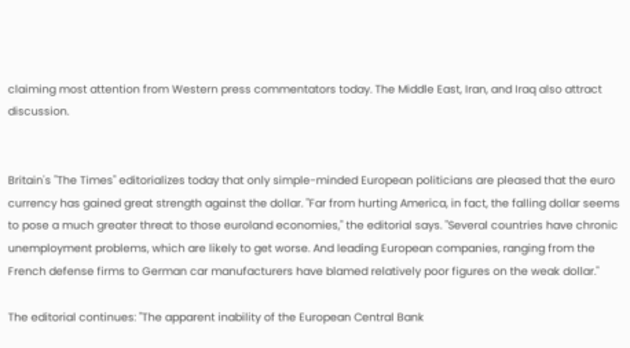claiming most attention from Western press commentators today. The Middle East, Iran, and Iraq also attract discussion.


Britain's "The Times" editorializes today that only simple-minded European politicians are pleased that the euro currency has gained great strength against the dollar. "Far from hurting America, in fact, the falling dollar seems to pose a much greater threat to those euroland economies," the editorial says. "Several countries have chronic unemployment problems, which are likely to get worse. And leading European companies, ranging from the French defense firms to German car manufacturers have blamed relatively poor figures on the weak dollar."

The editorial continues: "The apparent inability of the European Central Bank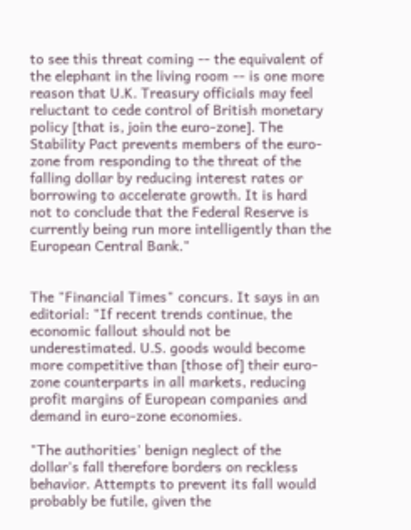to see this threat coming -- the equivalent of the elephant in the living room -- is one more reason that U.K. Treasury officials may feel reluctant to cede control of British monetary policy [that is, join the euro-zone]. The Stability Pact prevents members of the euro-zone from responding to the threat of the falling dollar by reducing interest rates or borrowing to accelerate growth. It is hard not to conclude that the Federal Reserve is currently being run more intelligently than the European Central Bank."


The "Financial Times" concurs. It says in an editorial: "If recent trends continue, the economic fallout should not be underestimated. U.S. goods would become more competitive than [those of] their euro-zone counterparts in all markets, reducing profit margins of European companies and demand in euro-zone economies.

"The authorities' benign neglect of the dollar's fall therefore borders on reckless behavior. Attempts to prevent its fall would probably be futile, given the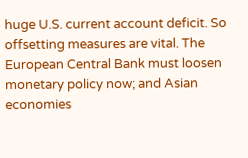huge U.S. current account deficit. So offsetting measures are vital. The European Central Bank must loosen monetary policy now; and Asian economies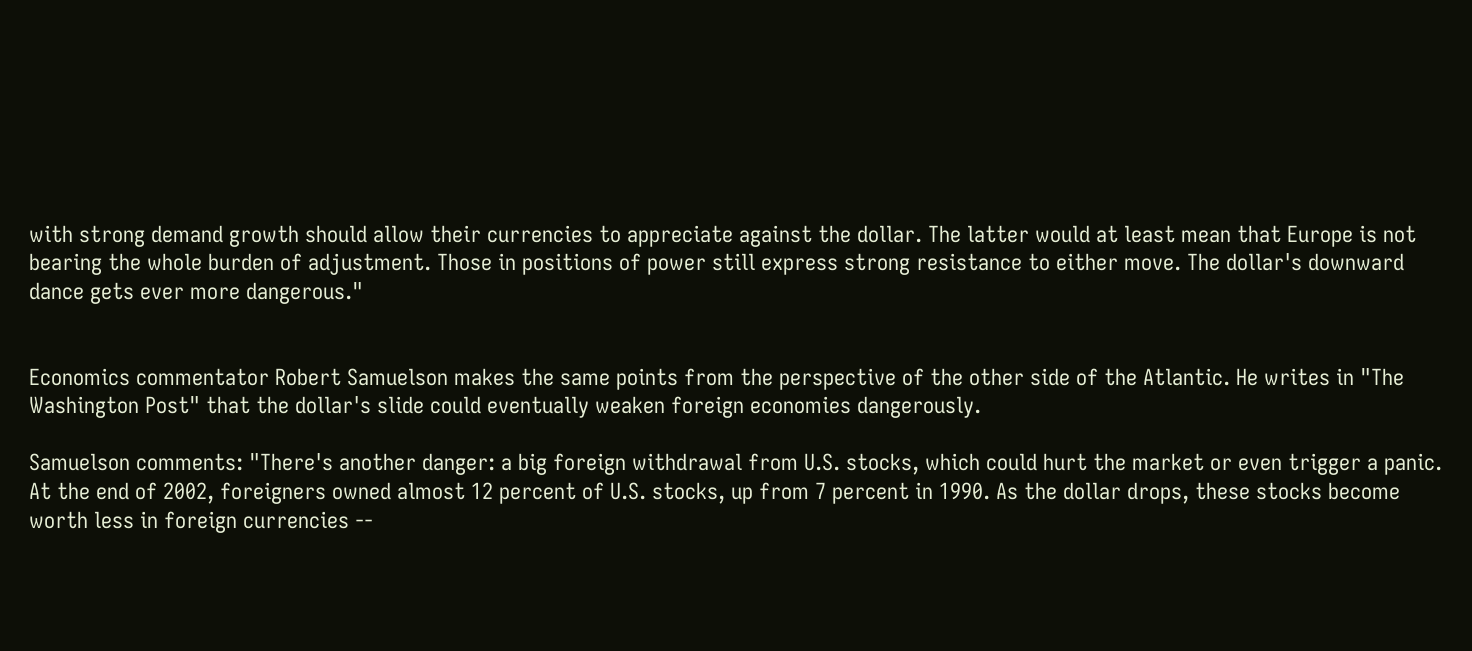with strong demand growth should allow their currencies to appreciate against the dollar. The latter would at least mean that Europe is not bearing the whole burden of adjustment. Those in positions of power still express strong resistance to either move. The dollar's downward dance gets ever more dangerous."


Economics commentator Robert Samuelson makes the same points from the perspective of the other side of the Atlantic. He writes in "The Washington Post" that the dollar's slide could eventually weaken foreign economies dangerously.

Samuelson comments: "There's another danger: a big foreign withdrawal from U.S. stocks, which could hurt the market or even trigger a panic. At the end of 2002, foreigners owned almost 12 percent of U.S. stocks, up from 7 percent in 1990. As the dollar drops, these stocks become worth less in foreign currencies --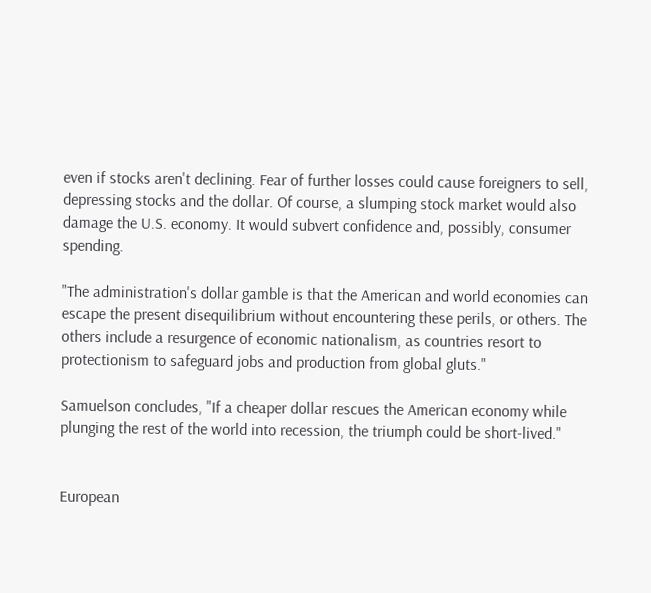even if stocks aren't declining. Fear of further losses could cause foreigners to sell, depressing stocks and the dollar. Of course, a slumping stock market would also damage the U.S. economy. It would subvert confidence and, possibly, consumer spending.

"The administration's dollar gamble is that the American and world economies can escape the present disequilibrium without encountering these perils, or others. The others include a resurgence of economic nationalism, as countries resort to protectionism to safeguard jobs and production from global gluts."

Samuelson concludes, "If a cheaper dollar rescues the American economy while plunging the rest of the world into recession, the triumph could be short-lived."


European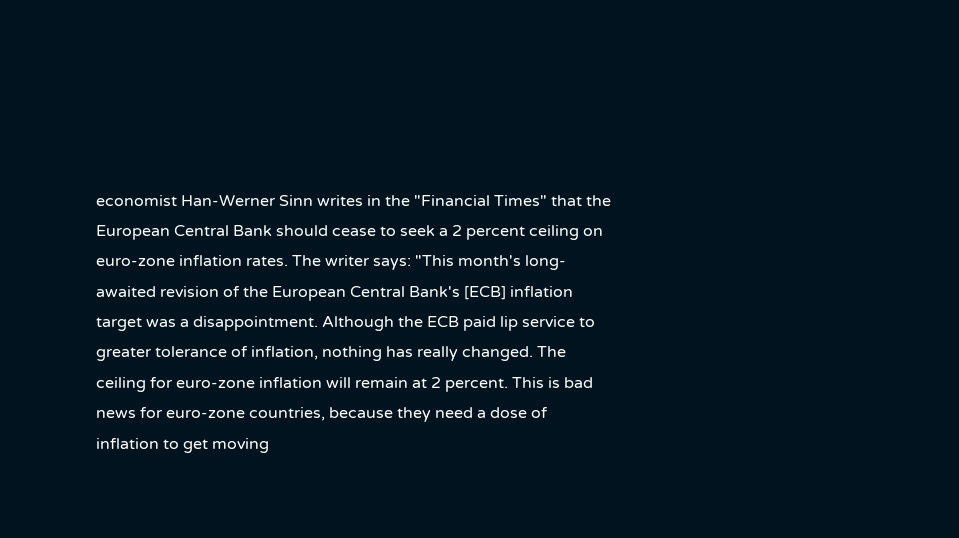economist Han-Werner Sinn writes in the "Financial Times" that the European Central Bank should cease to seek a 2 percent ceiling on euro-zone inflation rates. The writer says: "This month's long-awaited revision of the European Central Bank's [ECB] inflation target was a disappointment. Although the ECB paid lip service to greater tolerance of inflation, nothing has really changed. The ceiling for euro-zone inflation will remain at 2 percent. This is bad news for euro-zone countries, because they need a dose of inflation to get moving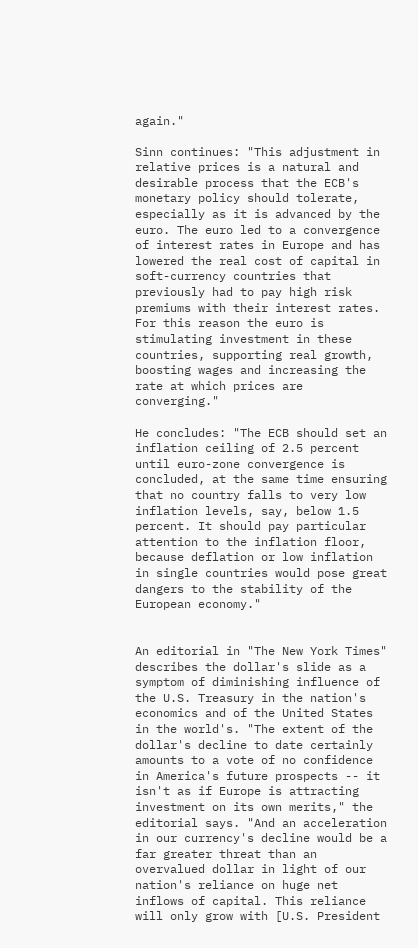again."

Sinn continues: "This adjustment in relative prices is a natural and desirable process that the ECB's monetary policy should tolerate, especially as it is advanced by the euro. The euro led to a convergence of interest rates in Europe and has lowered the real cost of capital in soft-currency countries that previously had to pay high risk premiums with their interest rates. For this reason the euro is stimulating investment in these countries, supporting real growth, boosting wages and increasing the rate at which prices are converging."

He concludes: "The ECB should set an inflation ceiling of 2.5 percent until euro-zone convergence is concluded, at the same time ensuring that no country falls to very low inflation levels, say, below 1.5 percent. It should pay particular attention to the inflation floor, because deflation or low inflation in single countries would pose great dangers to the stability of the European economy."


An editorial in "The New York Times" describes the dollar's slide as a symptom of diminishing influence of the U.S. Treasury in the nation's economics and of the United States in the world's. "The extent of the dollar's decline to date certainly amounts to a vote of no confidence in America's future prospects -- it isn't as if Europe is attracting investment on its own merits," the editorial says. "And an acceleration in our currency's decline would be a far greater threat than an overvalued dollar in light of our nation's reliance on huge net inflows of capital. This reliance will only grow with [U.S. President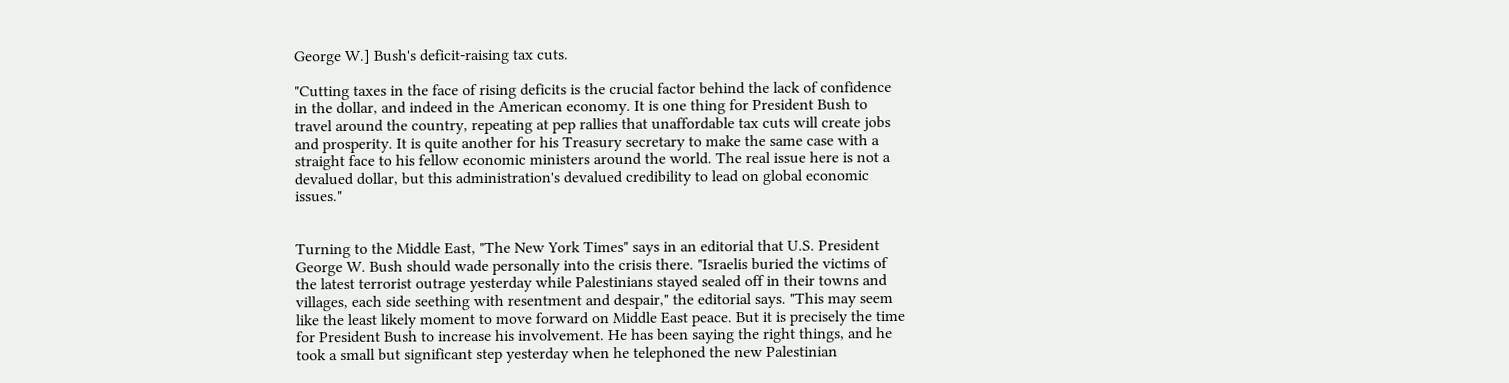George W.] Bush's deficit-raising tax cuts.

"Cutting taxes in the face of rising deficits is the crucial factor behind the lack of confidence in the dollar, and indeed in the American economy. It is one thing for President Bush to travel around the country, repeating at pep rallies that unaffordable tax cuts will create jobs and prosperity. It is quite another for his Treasury secretary to make the same case with a straight face to his fellow economic ministers around the world. The real issue here is not a devalued dollar, but this administration's devalued credibility to lead on global economic issues."


Turning to the Middle East, "The New York Times" says in an editorial that U.S. President George W. Bush should wade personally into the crisis there. "Israelis buried the victims of the latest terrorist outrage yesterday while Palestinians stayed sealed off in their towns and villages, each side seething with resentment and despair," the editorial says. "This may seem like the least likely moment to move forward on Middle East peace. But it is precisely the time for President Bush to increase his involvement. He has been saying the right things, and he took a small but significant step yesterday when he telephoned the new Palestinian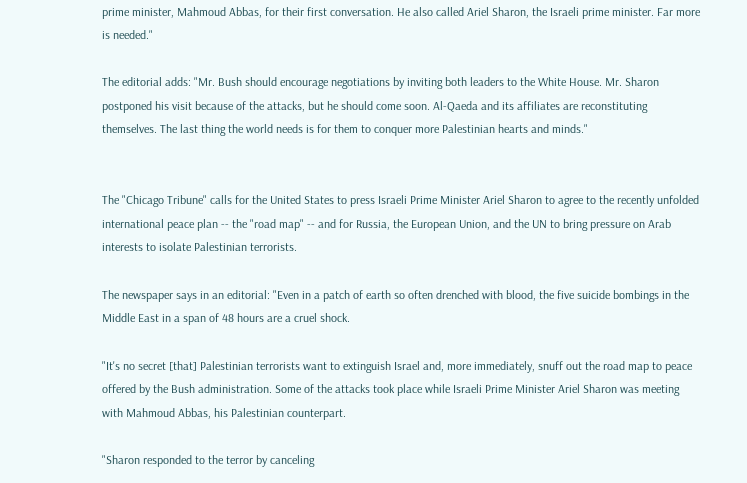prime minister, Mahmoud Abbas, for their first conversation. He also called Ariel Sharon, the Israeli prime minister. Far more is needed."

The editorial adds: "Mr. Bush should encourage negotiations by inviting both leaders to the White House. Mr. Sharon postponed his visit because of the attacks, but he should come soon. Al-Qaeda and its affiliates are reconstituting themselves. The last thing the world needs is for them to conquer more Palestinian hearts and minds."


The "Chicago Tribune" calls for the United States to press Israeli Prime Minister Ariel Sharon to agree to the recently unfolded international peace plan -- the "road map" -- and for Russia, the European Union, and the UN to bring pressure on Arab interests to isolate Palestinian terrorists.

The newspaper says in an editorial: "Even in a patch of earth so often drenched with blood, the five suicide bombings in the Middle East in a span of 48 hours are a cruel shock.

"It's no secret [that] Palestinian terrorists want to extinguish Israel and, more immediately, snuff out the road map to peace offered by the Bush administration. Some of the attacks took place while Israeli Prime Minister Ariel Sharon was meeting with Mahmoud Abbas, his Palestinian counterpart.

"Sharon responded to the terror by canceling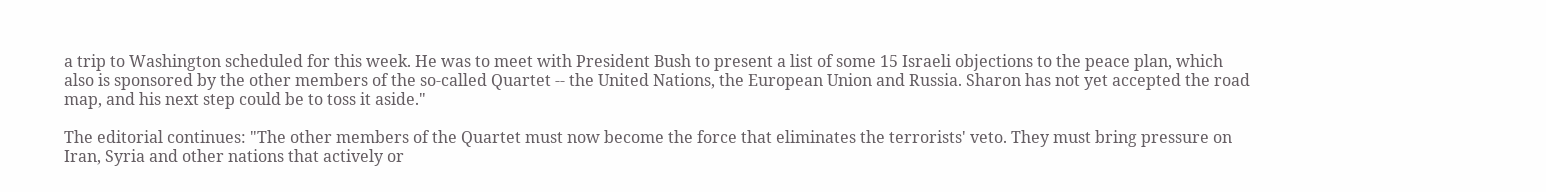a trip to Washington scheduled for this week. He was to meet with President Bush to present a list of some 15 Israeli objections to the peace plan, which also is sponsored by the other members of the so-called Quartet -- the United Nations, the European Union and Russia. Sharon has not yet accepted the road map, and his next step could be to toss it aside."

The editorial continues: "The other members of the Quartet must now become the force that eliminates the terrorists' veto. They must bring pressure on Iran, Syria and other nations that actively or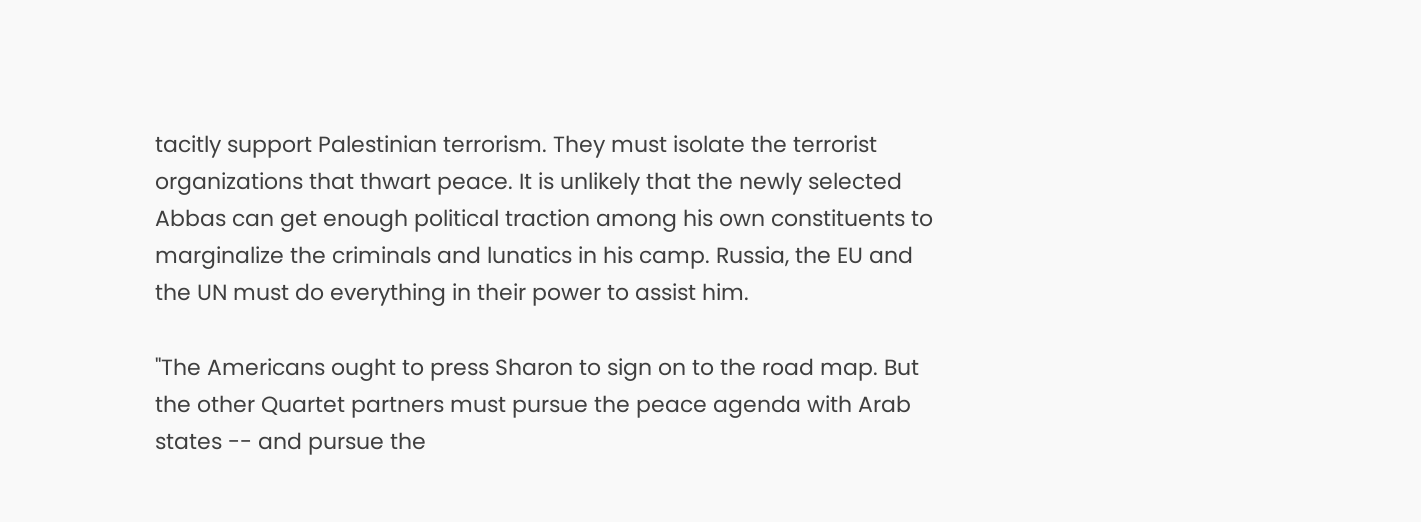tacitly support Palestinian terrorism. They must isolate the terrorist organizations that thwart peace. It is unlikely that the newly selected Abbas can get enough political traction among his own constituents to marginalize the criminals and lunatics in his camp. Russia, the EU and the UN must do everything in their power to assist him.

"The Americans ought to press Sharon to sign on to the road map. But the other Quartet partners must pursue the peace agenda with Arab states -- and pursue the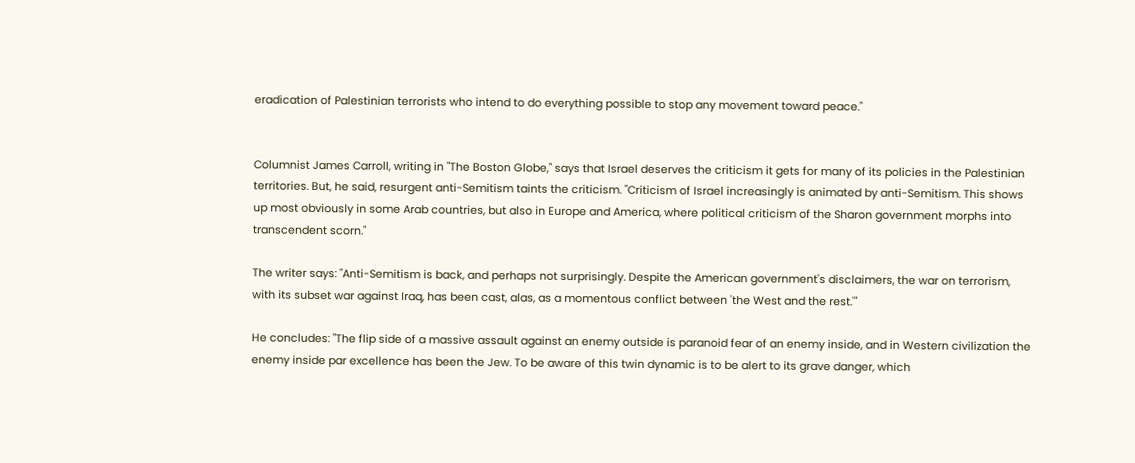eradication of Palestinian terrorists who intend to do everything possible to stop any movement toward peace."


Columnist James Carroll, writing in "The Boston Globe," says that Israel deserves the criticism it gets for many of its policies in the Palestinian territories. But, he said, resurgent anti-Semitism taints the criticism. "Criticism of Israel increasingly is animated by anti-Semitism. This shows up most obviously in some Arab countries, but also in Europe and America, where political criticism of the Sharon government morphs into transcendent scorn."

The writer says: "Anti-Semitism is back, and perhaps not surprisingly. Despite the American government's disclaimers, the war on terrorism, with its subset war against Iraq, has been cast, alas, as a momentous conflict between 'the West and the rest.'"

He concludes: "The flip side of a massive assault against an enemy outside is paranoid fear of an enemy inside, and in Western civilization the enemy inside par excellence has been the Jew. To be aware of this twin dynamic is to be alert to its grave danger, which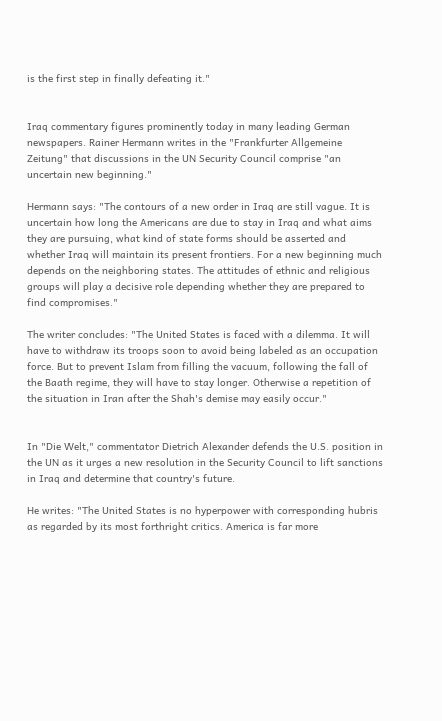is the first step in finally defeating it."


Iraq commentary figures prominently today in many leading German newspapers. Rainer Hermann writes in the "Frankfurter Allgemeine Zeitung" that discussions in the UN Security Council comprise "an uncertain new beginning."

Hermann says: "The contours of a new order in Iraq are still vague. It is uncertain how long the Americans are due to stay in Iraq and what aims they are pursuing, what kind of state forms should be asserted and whether Iraq will maintain its present frontiers. For a new beginning much depends on the neighboring states. The attitudes of ethnic and religious groups will play a decisive role depending whether they are prepared to find compromises."

The writer concludes: "The United States is faced with a dilemma. It will have to withdraw its troops soon to avoid being labeled as an occupation force. But to prevent Islam from filling the vacuum, following the fall of the Baath regime, they will have to stay longer. Otherwise a repetition of the situation in Iran after the Shah's demise may easily occur."


In "Die Welt," commentator Dietrich Alexander defends the U.S. position in the UN as it urges a new resolution in the Security Council to lift sanctions in Iraq and determine that country's future.

He writes: "The United States is no hyperpower with corresponding hubris as regarded by its most forthright critics. America is far more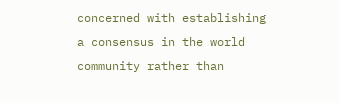concerned with establishing a consensus in the world community rather than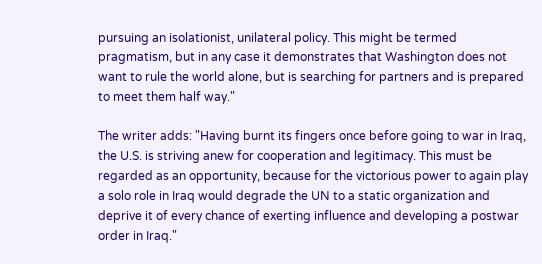pursuing an isolationist, unilateral policy. This might be termed pragmatism, but in any case it demonstrates that Washington does not want to rule the world alone, but is searching for partners and is prepared to meet them half way."

The writer adds: "Having burnt its fingers once before going to war in Iraq, the U.S. is striving anew for cooperation and legitimacy. This must be regarded as an opportunity, because for the victorious power to again play a solo role in Iraq would degrade the UN to a static organization and deprive it of every chance of exerting influence and developing a postwar order in Iraq."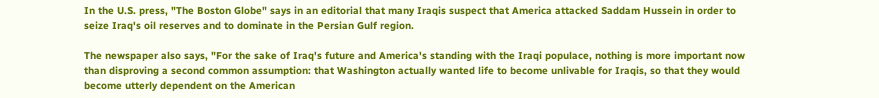In the U.S. press, "The Boston Globe" says in an editorial that many Iraqis suspect that America attacked Saddam Hussein in order to seize Iraq's oil reserves and to dominate in the Persian Gulf region.

The newspaper also says, "For the sake of Iraq's future and America's standing with the Iraqi populace, nothing is more important now than disproving a second common assumption: that Washington actually wanted life to become unlivable for Iraqis, so that they would become utterly dependent on the American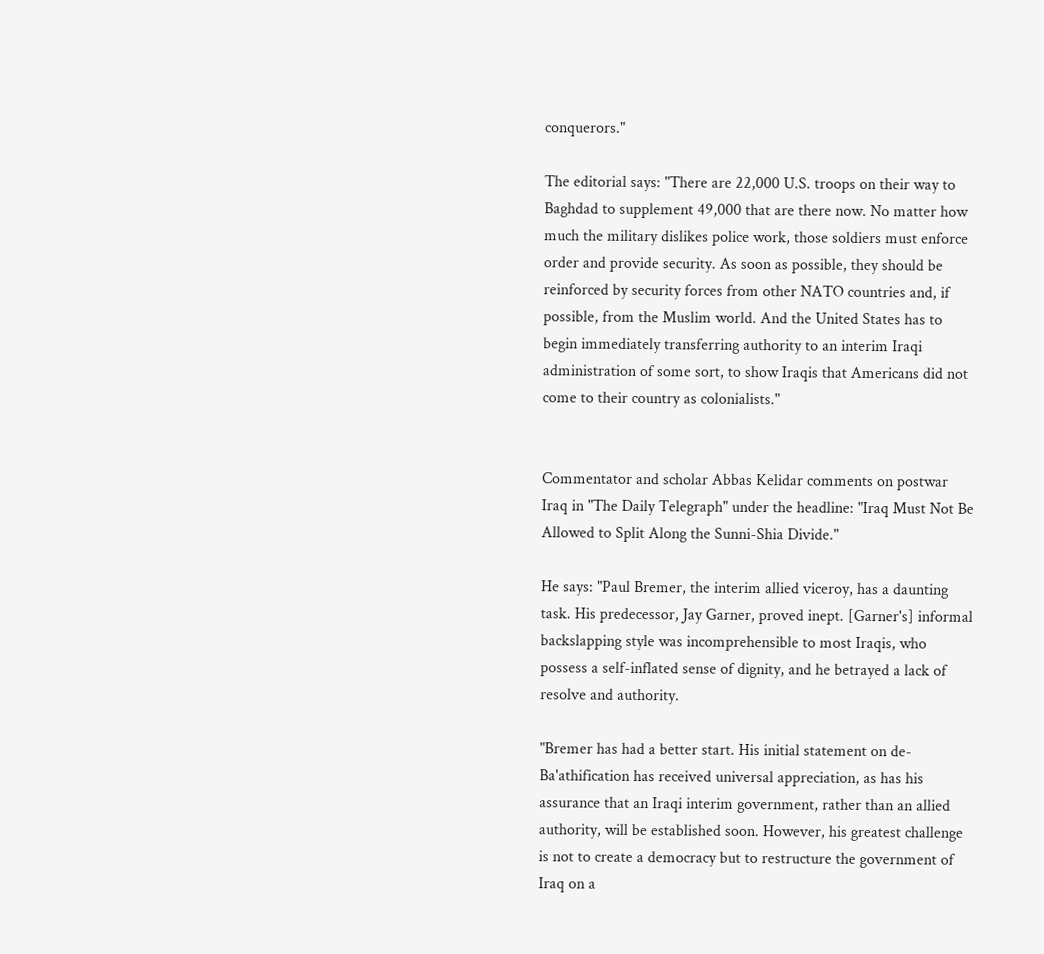conquerors."

The editorial says: "There are 22,000 U.S. troops on their way to Baghdad to supplement 49,000 that are there now. No matter how much the military dislikes police work, those soldiers must enforce order and provide security. As soon as possible, they should be reinforced by security forces from other NATO countries and, if possible, from the Muslim world. And the United States has to begin immediately transferring authority to an interim Iraqi administration of some sort, to show Iraqis that Americans did not come to their country as colonialists."


Commentator and scholar Abbas Kelidar comments on postwar Iraq in "The Daily Telegraph" under the headline: "Iraq Must Not Be Allowed to Split Along the Sunni-Shia Divide."

He says: "Paul Bremer, the interim allied viceroy, has a daunting task. His predecessor, Jay Garner, proved inept. [Garner's] informal backslapping style was incomprehensible to most Iraqis, who possess a self-inflated sense of dignity, and he betrayed a lack of resolve and authority.

"Bremer has had a better start. His initial statement on de-Ba'athification has received universal appreciation, as has his assurance that an Iraqi interim government, rather than an allied authority, will be established soon. However, his greatest challenge is not to create a democracy but to restructure the government of Iraq on a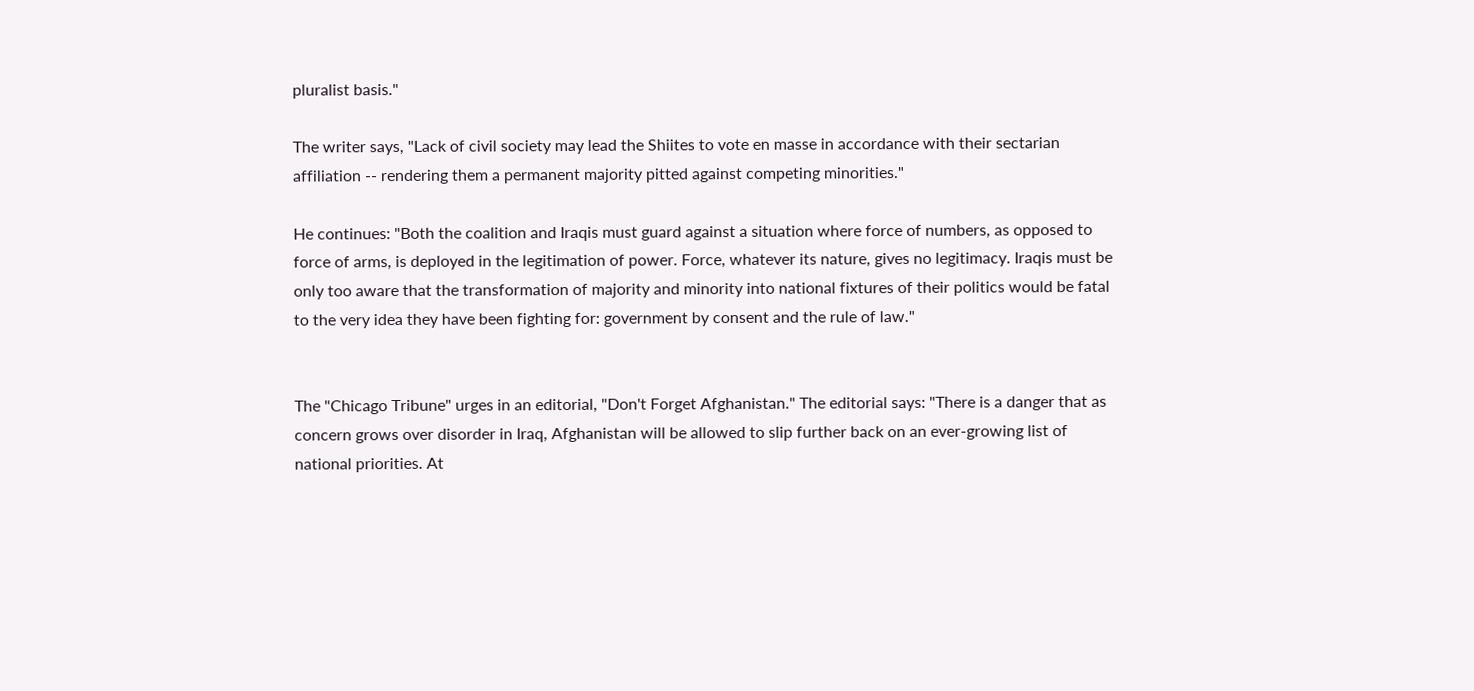pluralist basis."

The writer says, "Lack of civil society may lead the Shiites to vote en masse in accordance with their sectarian affiliation -- rendering them a permanent majority pitted against competing minorities."

He continues: "Both the coalition and Iraqis must guard against a situation where force of numbers, as opposed to force of arms, is deployed in the legitimation of power. Force, whatever its nature, gives no legitimacy. Iraqis must be only too aware that the transformation of majority and minority into national fixtures of their politics would be fatal to the very idea they have been fighting for: government by consent and the rule of law."


The "Chicago Tribune" urges in an editorial, "Don't Forget Afghanistan." The editorial says: "There is a danger that as concern grows over disorder in Iraq, Afghanistan will be allowed to slip further back on an ever-growing list of national priorities. At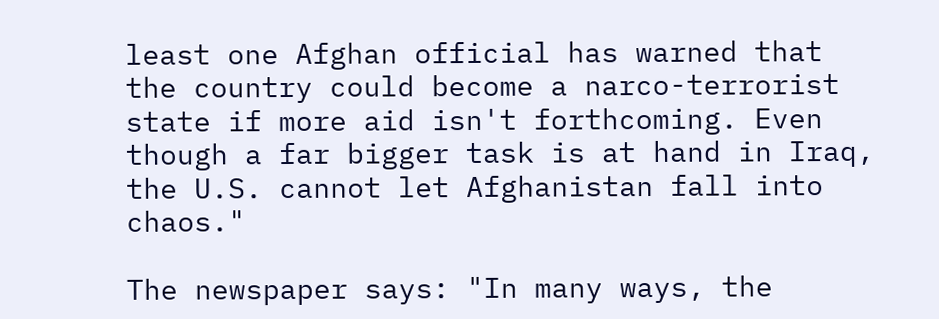least one Afghan official has warned that the country could become a narco-terrorist state if more aid isn't forthcoming. Even though a far bigger task is at hand in Iraq, the U.S. cannot let Afghanistan fall into chaos."

The newspaper says: "In many ways, the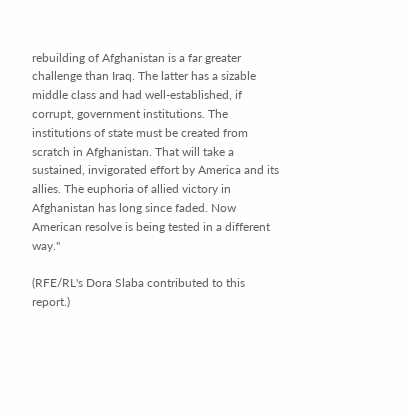rebuilding of Afghanistan is a far greater challenge than Iraq. The latter has a sizable middle class and had well-established, if corrupt, government institutions. The institutions of state must be created from scratch in Afghanistan. That will take a sustained, invigorated effort by America and its allies. The euphoria of allied victory in Afghanistan has long since faded. Now American resolve is being tested in a different way."

(RFE/RL's Dora Slaba contributed to this report.)